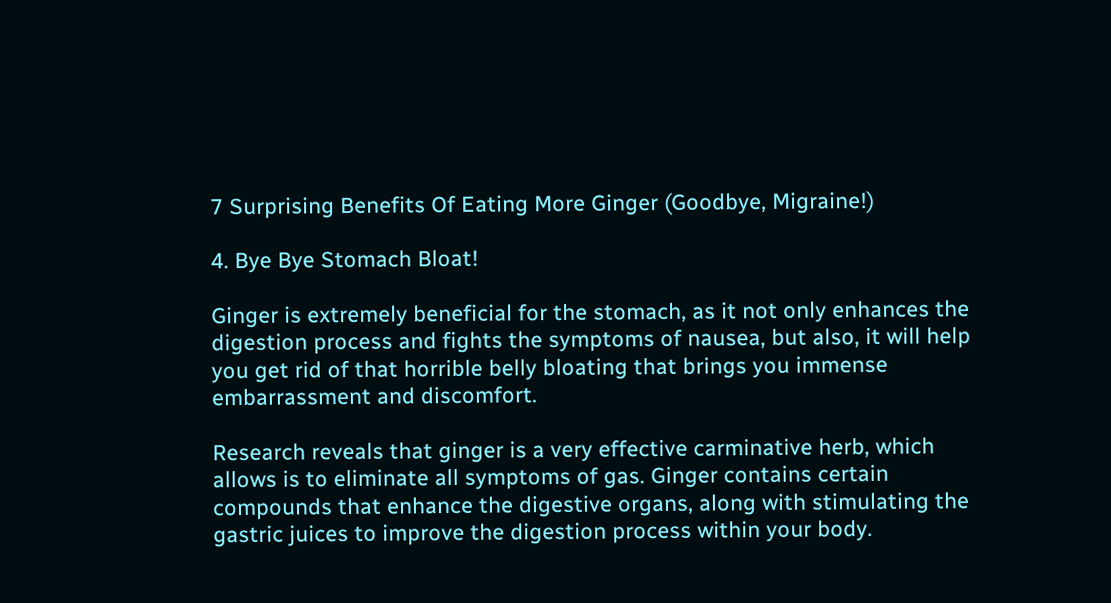7 Surprising Benefits Of Eating More Ginger (Goodbye, Migraine!)

4. Bye Bye Stomach Bloat!

Ginger is extremely beneficial for the stomach, as it not only enhances the digestion process and fights the symptoms of nausea, but also, it will help you get rid of that horrible belly bloating that brings you immense embarrassment and discomfort.

Research reveals that ginger is a very effective carminative herb, which allows is to eliminate all symptoms of gas. Ginger contains certain compounds that enhance the digestive organs, along with stimulating the gastric juices to improve the digestion process within your body.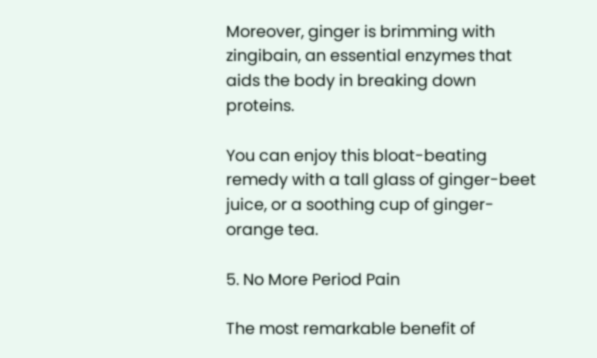Moreover, ginger is brimming with zingibain, an essential enzymes that aids the body in breaking down proteins.

You can enjoy this bloat-beating remedy with a tall glass of ginger-beet juice, or a soothing cup of ginger-orange tea.

5. No More Period Pain

The most remarkable benefit of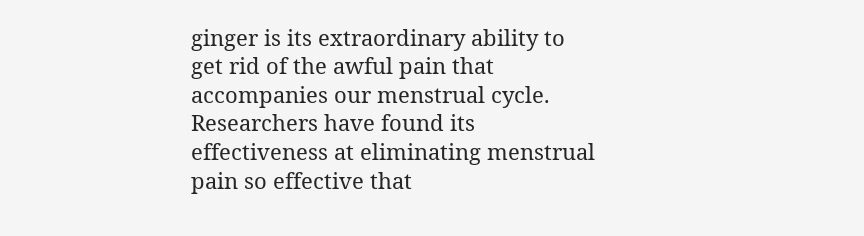ginger is its extraordinary ability to get rid of the awful pain that accompanies our menstrual cycle. Researchers have found its effectiveness at eliminating menstrual pain so effective that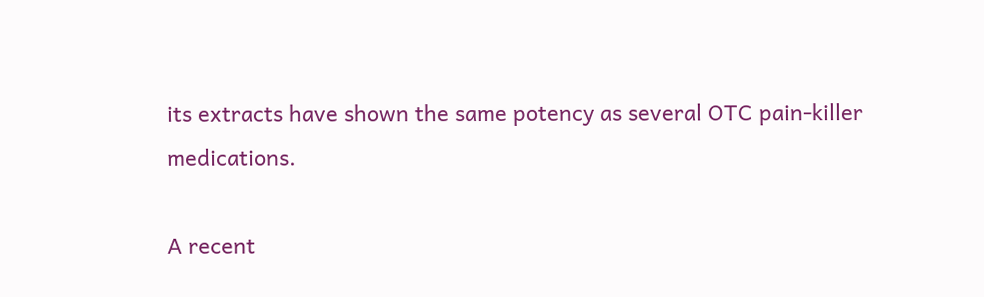its extracts have shown the same potency as several OTC pain-killer medications.

A recent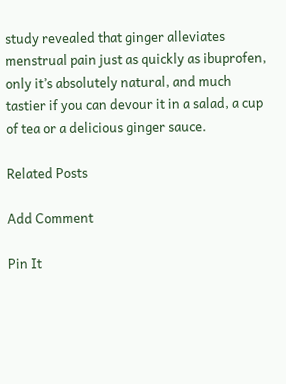study revealed that ginger alleviates menstrual pain just as quickly as ibuprofen, only it’s absolutely natural, and much tastier if you can devour it in a salad, a cup of tea or a delicious ginger sauce.

Related Posts

Add Comment

Pin It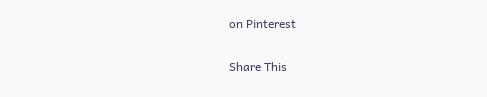on Pinterest

Share This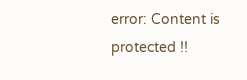error: Content is protected !!